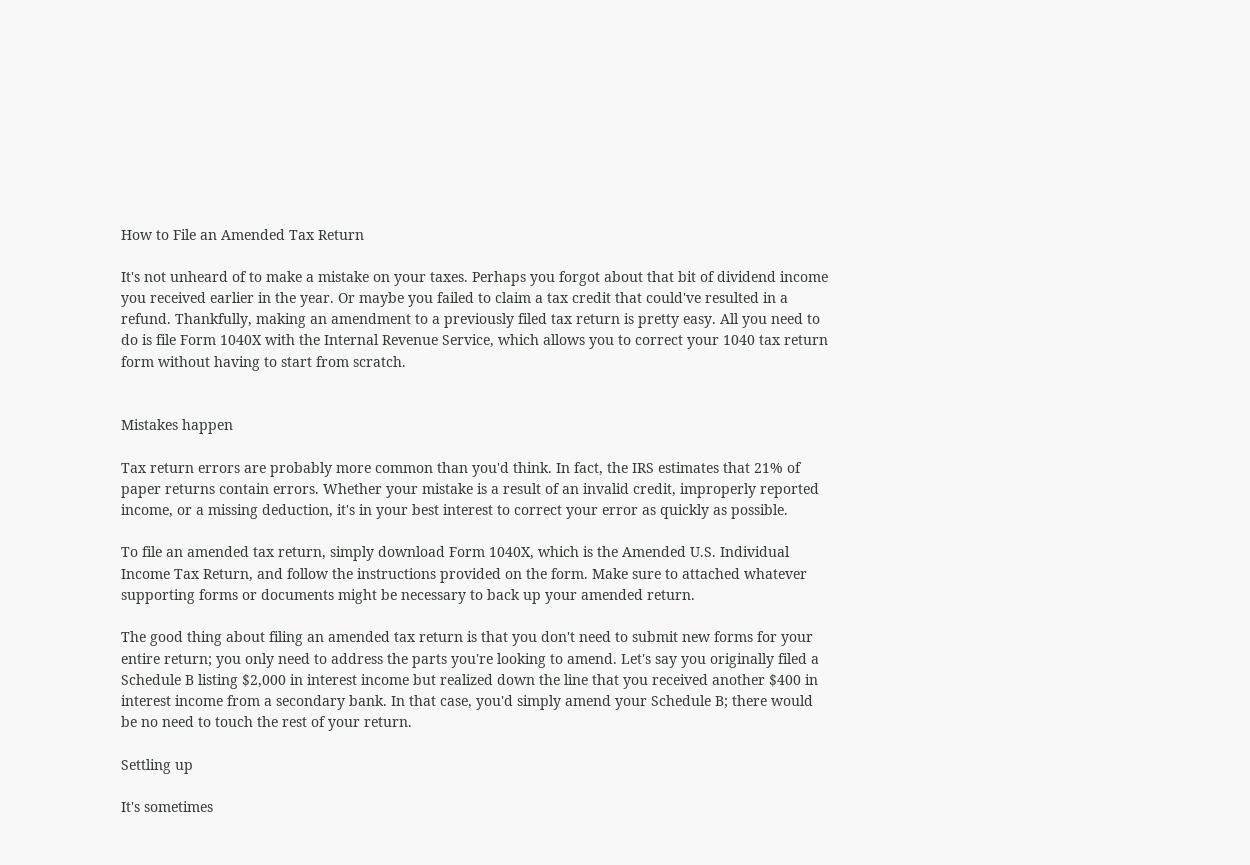How to File an Amended Tax Return

It's not unheard of to make a mistake on your taxes. Perhaps you forgot about that bit of dividend income you received earlier in the year. Or maybe you failed to claim a tax credit that could've resulted in a refund. Thankfully, making an amendment to a previously filed tax return is pretty easy. All you need to do is file Form 1040X with the Internal Revenue Service, which allows you to correct your 1040 tax return form without having to start from scratch.


Mistakes happen

Tax return errors are probably more common than you'd think. In fact, the IRS estimates that 21% of paper returns contain errors. Whether your mistake is a result of an invalid credit, improperly reported income, or a missing deduction, it's in your best interest to correct your error as quickly as possible.

To file an amended tax return, simply download Form 1040X, which is the Amended U.S. Individual Income Tax Return, and follow the instructions provided on the form. Make sure to attached whatever supporting forms or documents might be necessary to back up your amended return.

The good thing about filing an amended tax return is that you don't need to submit new forms for your entire return; you only need to address the parts you're looking to amend. Let's say you originally filed a Schedule B listing $2,000 in interest income but realized down the line that you received another $400 in interest income from a secondary bank. In that case, you'd simply amend your Schedule B; there would be no need to touch the rest of your return.

Settling up

It's sometimes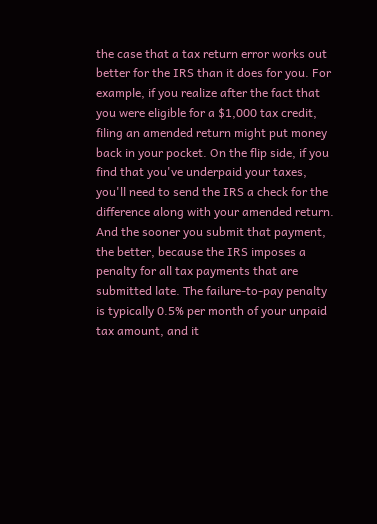the case that a tax return error works out better for the IRS than it does for you. For example, if you realize after the fact that you were eligible for a $1,000 tax credit, filing an amended return might put money back in your pocket. On the flip side, if you find that you've underpaid your taxes, you'll need to send the IRS a check for the difference along with your amended return. And the sooner you submit that payment, the better, because the IRS imposes a penalty for all tax payments that are submitted late. The failure-to-pay penalty is typically 0.5% per month of your unpaid tax amount, and it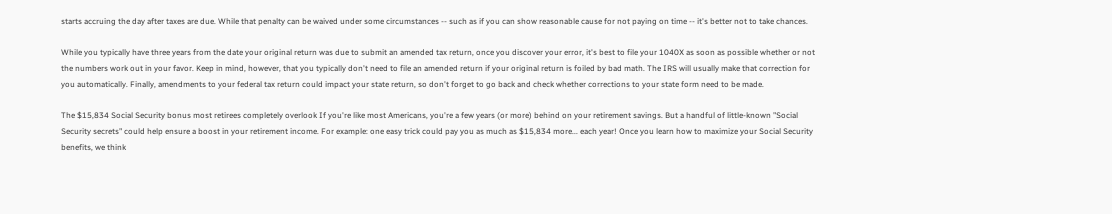starts accruing the day after taxes are due. While that penalty can be waived under some circumstances -- such as if you can show reasonable cause for not paying on time -- it's better not to take chances.

While you typically have three years from the date your original return was due to submit an amended tax return, once you discover your error, it's best to file your 1040X as soon as possible whether or not the numbers work out in your favor. Keep in mind, however, that you typically don't need to file an amended return if your original return is foiled by bad math. The IRS will usually make that correction for you automatically. Finally, amendments to your federal tax return could impact your state return, so don't forget to go back and check whether corrections to your state form need to be made.

The $15,834 Social Security bonus most retirees completely overlook If you're like most Americans, you're a few years (or more) behind on your retirement savings. But a handful of little-known "Social Security secrets" could help ensure a boost in your retirement income. For example: one easy trick could pay you as much as $15,834 more... each year! Once you learn how to maximize your Social Security benefits, we think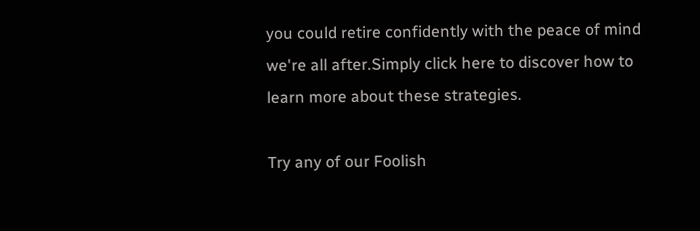you could retire confidently with the peace of mind we're all after.Simply click here to discover how to learn more about these strategies.

Try any of our Foolish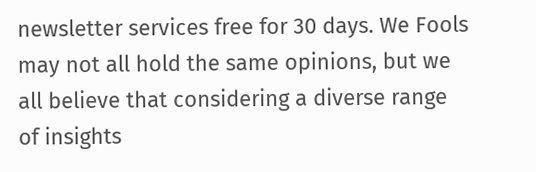newsletter services free for 30 days. We Fools may not all hold the same opinions, but we all believe that considering a diverse range of insights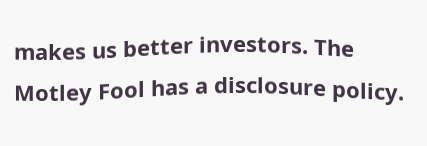makes us better investors. The Motley Fool has a disclosure policy.